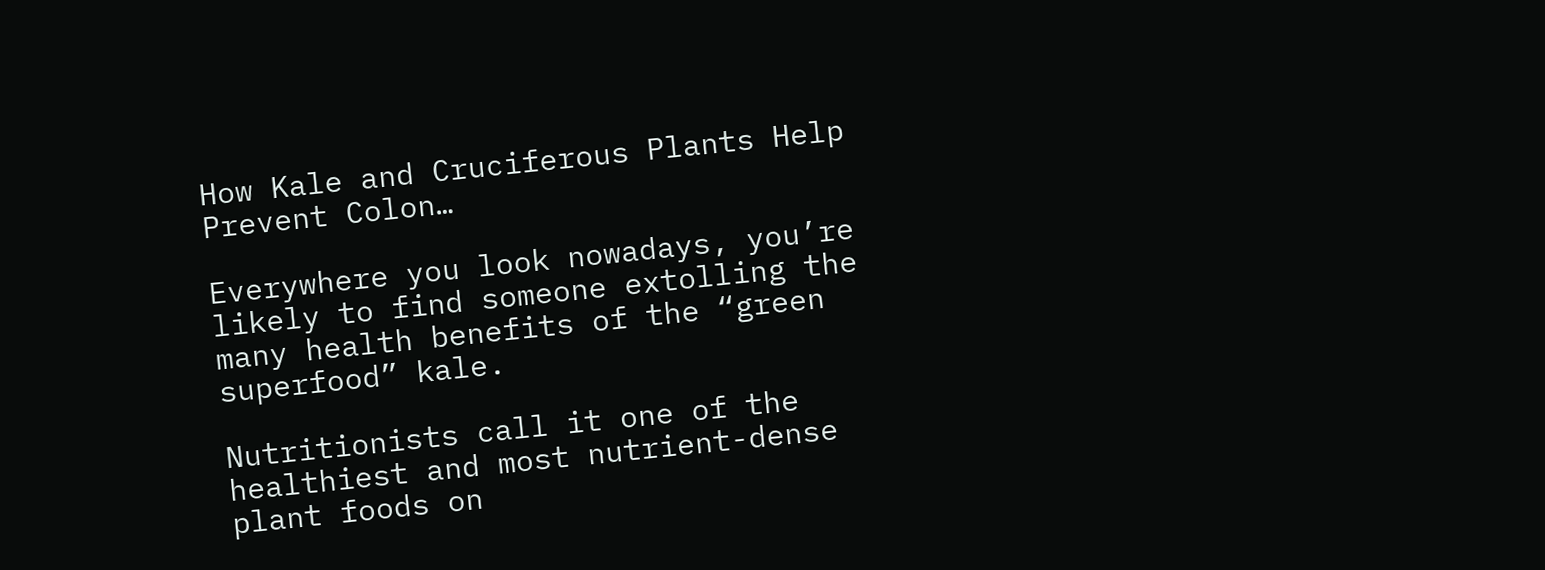How Kale and Cruciferous Plants Help Prevent Colon…

Everywhere you look nowadays, you’re likely to find someone extolling the many health benefits of the “green superfood” kale.

Nutritionists call it one of the healthiest and most nutrient-dense plant foods on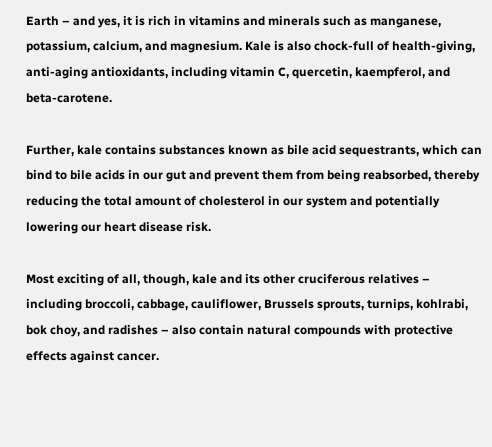Earth – and yes, it is rich in vitamins and minerals such as manganese, potassium, calcium, and magnesium. Kale is also chock-full of health-giving, anti-aging antioxidants, including vitamin C, quercetin, kaempferol, and beta-carotene.

Further, kale contains substances known as bile acid sequestrants, which can bind to bile acids in our gut and prevent them from being reabsorbed, thereby reducing the total amount of cholesterol in our system and potentially lowering our heart disease risk.

Most exciting of all, though, kale and its other cruciferous relatives – including broccoli, cabbage, cauliflower, Brussels sprouts, turnips, kohlrabi, bok choy, and radishes – also contain natural compounds with protective effects against cancer.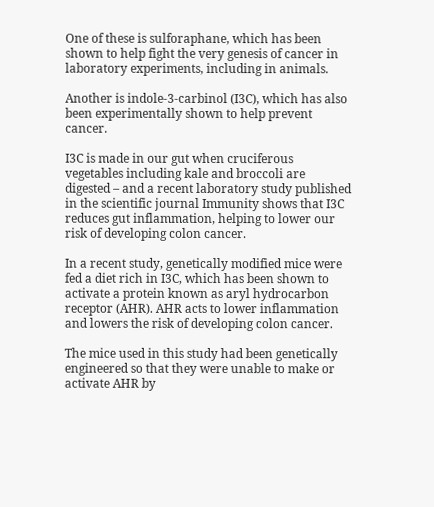One of these is sulforaphane, which has been shown to help fight the very genesis of cancer in laboratory experiments, including in animals.

Another is indole-3-carbinol (I3C), which has also been experimentally shown to help prevent cancer.

I3C is made in our gut when cruciferous vegetables including kale and broccoli are digested – and a recent laboratory study published in the scientific journal Immunity shows that I3C reduces gut inflammation, helping to lower our risk of developing colon cancer.

In a recent study, genetically modified mice were fed a diet rich in I3C, which has been shown to activate a protein known as aryl hydrocarbon receptor (AHR). AHR acts to lower inflammation and lowers the risk of developing colon cancer.

The mice used in this study had been genetically engineered so that they were unable to make or activate AHR by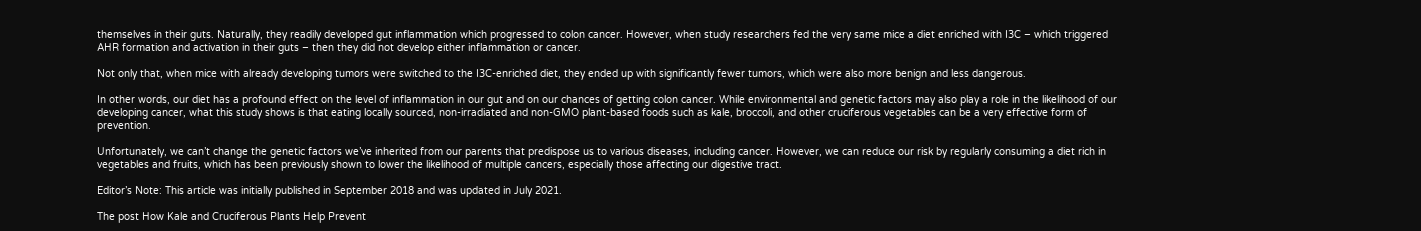themselves in their guts. Naturally, they readily developed gut inflammation which progressed to colon cancer. However, when study researchers fed the very same mice a diet enriched with I3C – which triggered AHR formation and activation in their guts – then they did not develop either inflammation or cancer.

Not only that, when mice with already developing tumors were switched to the I3C-enriched diet, they ended up with significantly fewer tumors, which were also more benign and less dangerous.

In other words, our diet has a profound effect on the level of inflammation in our gut and on our chances of getting colon cancer. While environmental and genetic factors may also play a role in the likelihood of our developing cancer, what this study shows is that eating locally sourced, non-irradiated and non-GMO plant-based foods such as kale, broccoli, and other cruciferous vegetables can be a very effective form of prevention.

Unfortunately, we can’t change the genetic factors we’ve inherited from our parents that predispose us to various diseases, including cancer. However, we can reduce our risk by regularly consuming a diet rich in vegetables and fruits, which has been previously shown to lower the likelihood of multiple cancers, especially those affecting our digestive tract.

Editor’s Note: This article was initially published in September 2018 and was updated in July 2021.

The post How Kale and Cruciferous Plants Help Prevent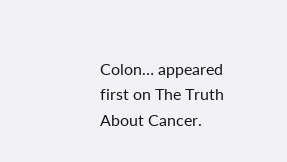Colon… appeared first on The Truth About Cancer.